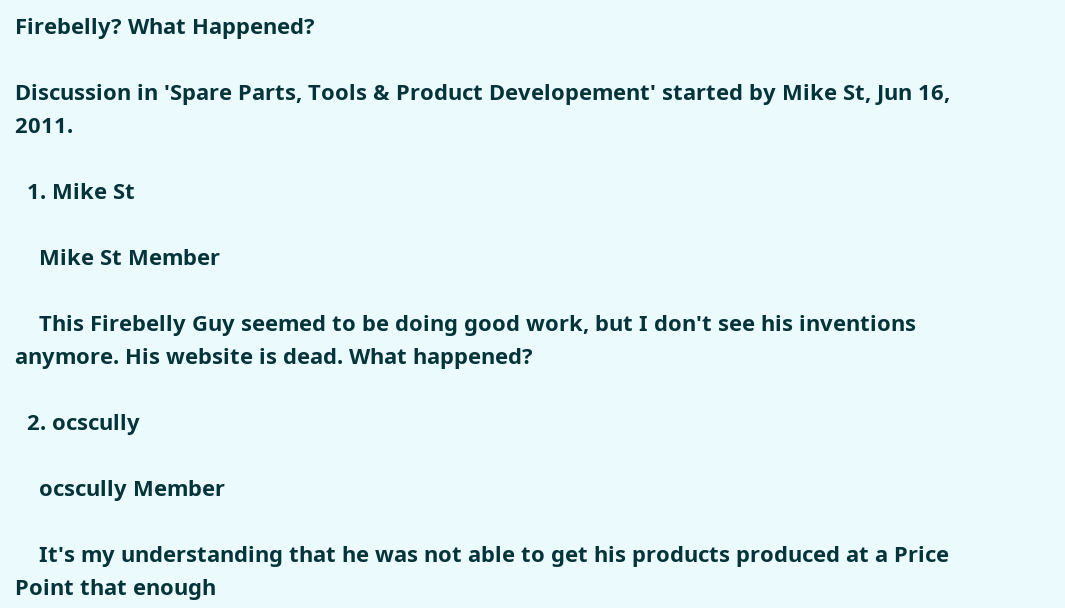Firebelly? What Happened?

Discussion in 'Spare Parts, Tools & Product Developement' started by Mike St, Jun 16, 2011.

  1. Mike St

    Mike St Member

    This Firebelly Guy seemed to be doing good work, but I don't see his inventions anymore. His website is dead. What happened?

  2. ocscully

    ocscully Member

    It's my understanding that he was not able to get his products produced at a Price Point that enough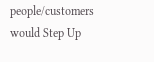people/customers would Step Up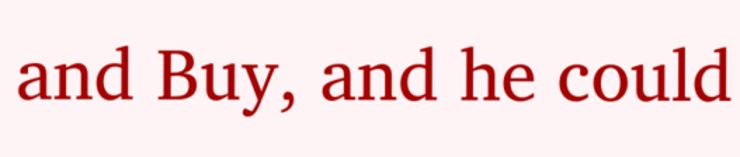and Buy, and he could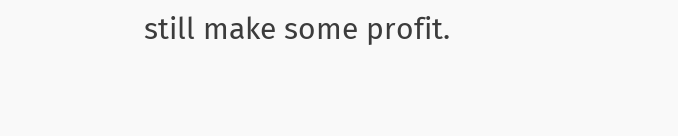still make some profit.